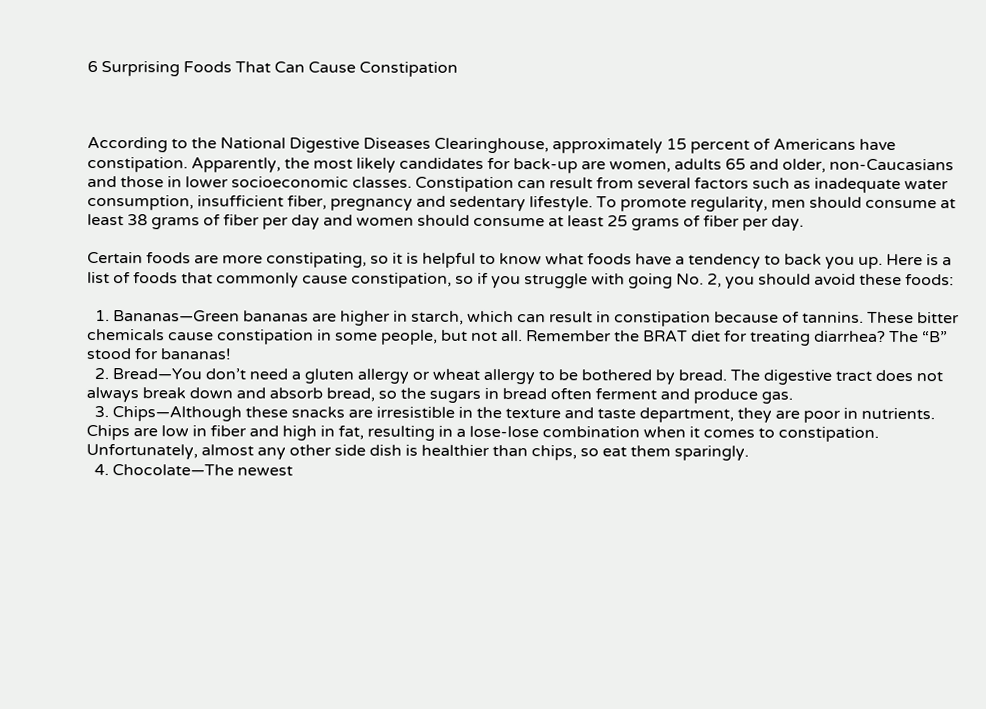6 Surprising Foods That Can Cause Constipation



According to the National Digestive Diseases Clearinghouse, approximately 15 percent of Americans have constipation. Apparently, the most likely candidates for back-up are women, adults 65 and older, non-Caucasians and those in lower socioeconomic classes. Constipation can result from several factors such as inadequate water consumption, insufficient fiber, pregnancy and sedentary lifestyle. To promote regularity, men should consume at least 38 grams of fiber per day and women should consume at least 25 grams of fiber per day.

Certain foods are more constipating, so it is helpful to know what foods have a tendency to back you up. Here is a list of foods that commonly cause constipation, so if you struggle with going No. 2, you should avoid these foods:

  1. Bananas—Green bananas are higher in starch, which can result in constipation because of tannins. These bitter chemicals cause constipation in some people, but not all. Remember the BRAT diet for treating diarrhea? The “B” stood for bananas!
  2. Bread—You don’t need a gluten allergy or wheat allergy to be bothered by bread. The digestive tract does not always break down and absorb bread, so the sugars in bread often ferment and produce gas.
  3. Chips—Although these snacks are irresistible in the texture and taste department, they are poor in nutrients. Chips are low in fiber and high in fat, resulting in a lose-lose combination when it comes to constipation. Unfortunately, almost any other side dish is healthier than chips, so eat them sparingly.
  4. Chocolate—The newest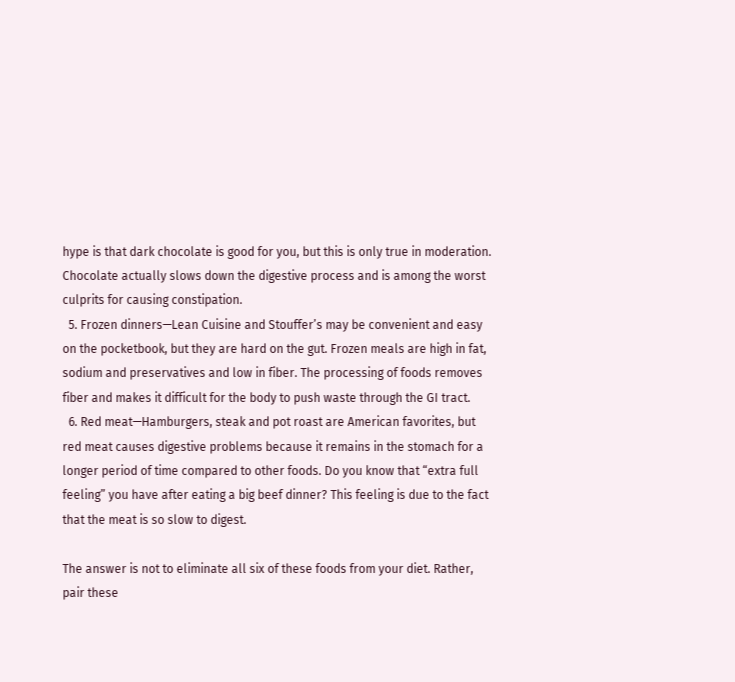hype is that dark chocolate is good for you, but this is only true in moderation. Chocolate actually slows down the digestive process and is among the worst culprits for causing constipation.
  5. Frozen dinners—Lean Cuisine and Stouffer’s may be convenient and easy on the pocketbook, but they are hard on the gut. Frozen meals are high in fat, sodium and preservatives and low in fiber. The processing of foods removes fiber and makes it difficult for the body to push waste through the GI tract.
  6. Red meat—Hamburgers, steak and pot roast are American favorites, but red meat causes digestive problems because it remains in the stomach for a longer period of time compared to other foods. Do you know that “extra full feeling” you have after eating a big beef dinner? This feeling is due to the fact that the meat is so slow to digest.

The answer is not to eliminate all six of these foods from your diet. Rather, pair these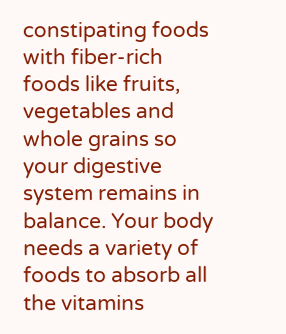constipating foods with fiber-rich foods like fruits, vegetables and whole grains so your digestive system remains in balance. Your body needs a variety of foods to absorb all the vitamins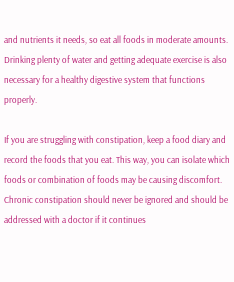and nutrients it needs, so eat all foods in moderate amounts. Drinking plenty of water and getting adequate exercise is also necessary for a healthy digestive system that functions properly.

If you are struggling with constipation, keep a food diary and record the foods that you eat. This way, you can isolate which foods or combination of foods may be causing discomfort. Chronic constipation should never be ignored and should be addressed with a doctor if it continues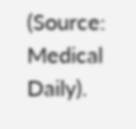(Source: Medical Daily).